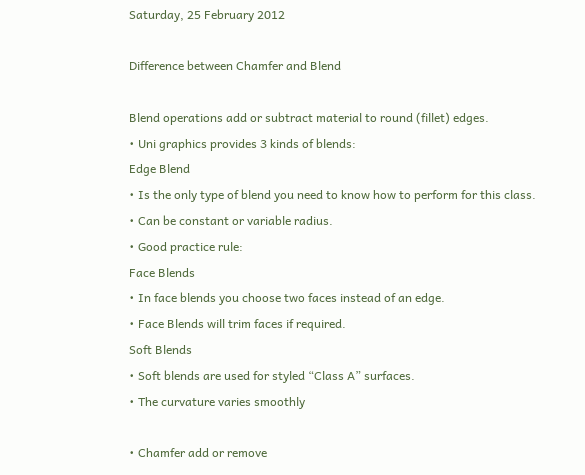Saturday, 25 February 2012

Difference between Chamfer and Blend

Blend operations add or subtract material to round (fillet) edges.
• Uni graphics provides 3 kinds of blends:
Edge Blend
• Is the only type of blend you need to know how to perform for this class.
• Can be constant or variable radius.
• Good practice rule:
Face Blends
• In face blends you choose two faces instead of an edge.
• Face Blends will trim faces if required.
Soft Blends
• Soft blends are used for styled “Class A” surfaces.
• The curvature varies smoothly

• Chamfer add or remove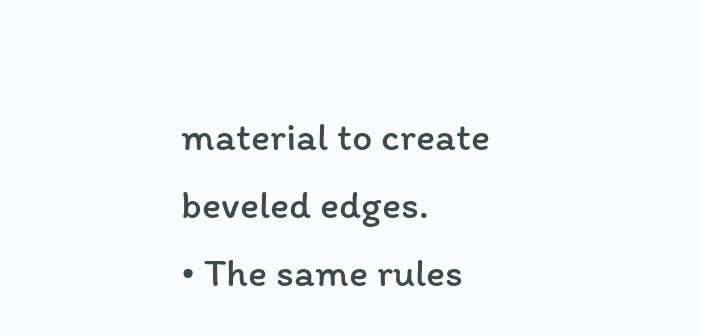material to create beveled edges.
• The same rules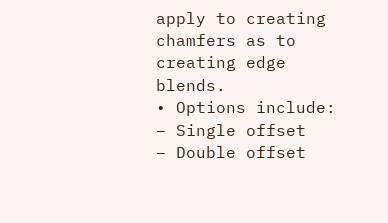apply to creating chamfers as to creating edge blends.
• Options include:
– Single offset
– Double offset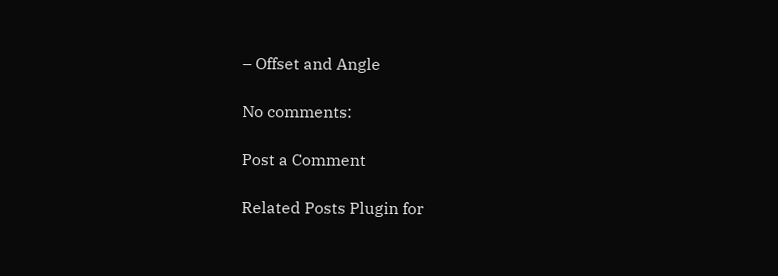– Offset and Angle

No comments:

Post a Comment

Related Posts Plugin for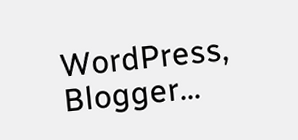WordPress, Blogger...